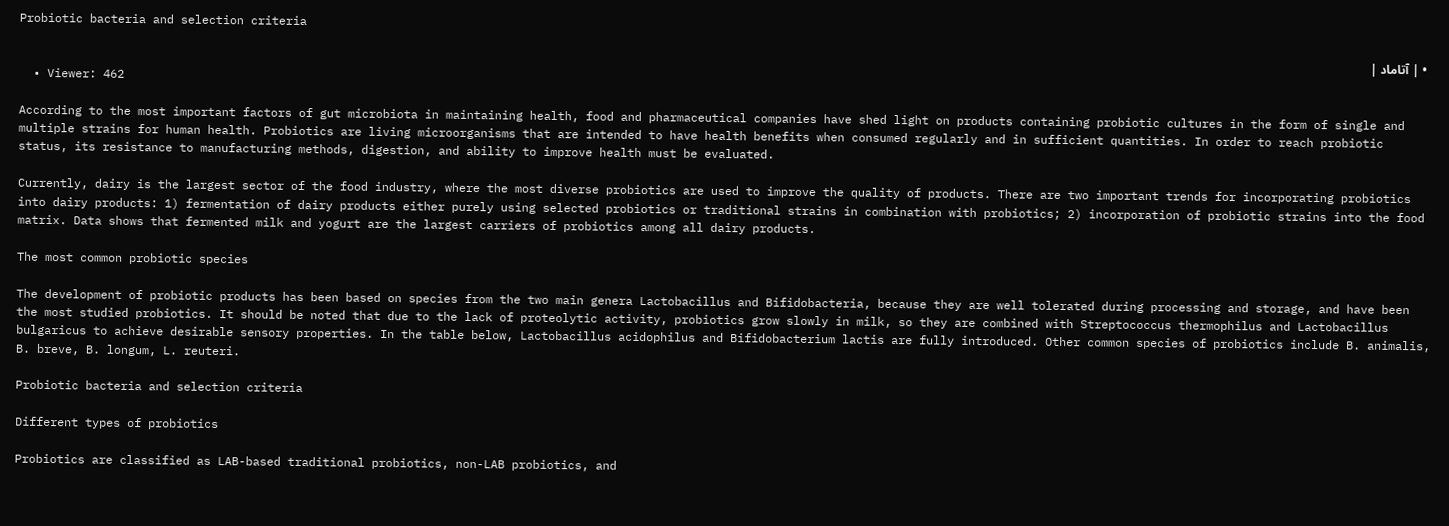Probiotic bacteria and selection criteria

  • | آتاماد |
  • Viewer: 462

According to the most important factors of gut microbiota in maintaining health, food and pharmaceutical companies have shed light on products containing probiotic cultures in the form of single and multiple strains for human health. Probiotics are living microorganisms that are intended to have health benefits when consumed regularly and in sufficient quantities. In order to reach probiotic status, its resistance to manufacturing methods, digestion, and ability to improve health must be evaluated.

Currently, dairy is the largest sector of the food industry, where the most diverse probiotics are used to improve the quality of products. There are two important trends for incorporating probiotics into dairy products: 1) fermentation of dairy products either purely using selected probiotics or traditional strains in combination with probiotics; 2) incorporation of probiotic strains into the food matrix. Data shows that fermented milk and yogurt are the largest carriers of probiotics among all dairy products.

The most common probiotic species

The development of probiotic products has been based on species from the two main genera Lactobacillus and Bifidobacteria, because they are well tolerated during processing and storage, and have been the most studied probiotics. It should be noted that due to the lack of proteolytic activity, probiotics grow slowly in milk, so they are combined with Streptococcus thermophilus and Lactobacillus bulgaricus to achieve desirable sensory properties. In the table below, Lactobacillus acidophilus and Bifidobacterium lactis are fully introduced. Other common species of probiotics include B. animalis, B. breve, B. longum, L. reuteri.

Probiotic bacteria and selection criteria

Different types of probiotics

Probiotics are classified as LAB-based traditional probiotics, non-LAB probiotics, and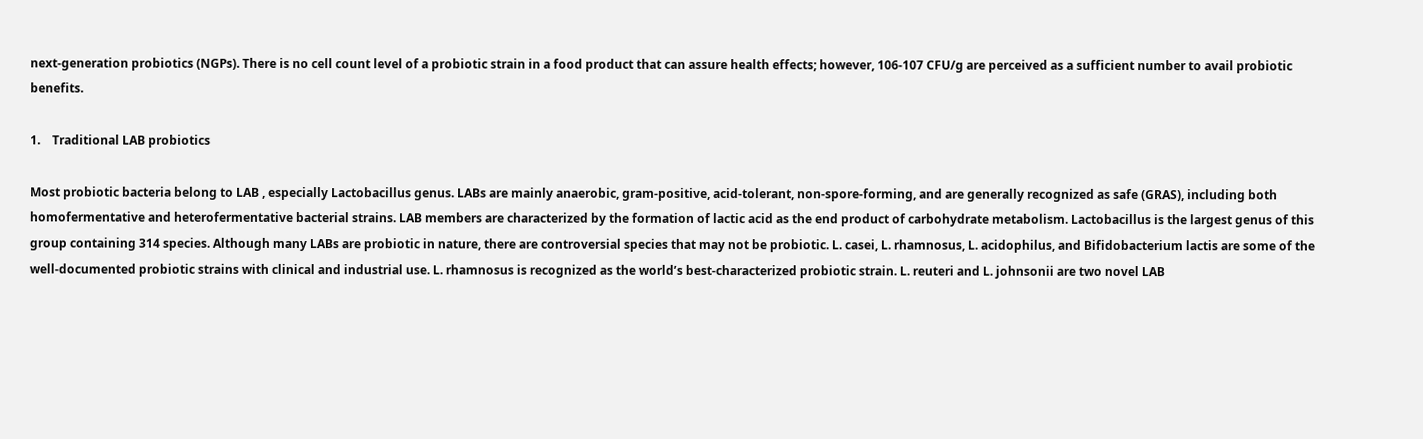next-generation probiotics (NGPs). There is no cell count level of a probiotic strain in a food product that can assure health effects; however, 106-107 CFU/g are perceived as a sufficient number to avail probiotic benefits.

1.    Traditional LAB probiotics

Most probiotic bacteria belong to LAB , especially Lactobacillus genus. LABs are mainly anaerobic, gram-positive, acid-tolerant, non-spore-forming, and are generally recognized as safe (GRAS), including both homofermentative and heterofermentative bacterial strains. LAB members are characterized by the formation of lactic acid as the end product of carbohydrate metabolism. Lactobacillus is the largest genus of this group containing 314 species. Although many LABs are probiotic in nature, there are controversial species that may not be probiotic. L. casei, L. rhamnosus, L. acidophilus, and Bifidobacterium lactis are some of the well-documented probiotic strains with clinical and industrial use. L. rhamnosus is recognized as the world’s best-characterized probiotic strain. L. reuteri and L. johnsonii are two novel LAB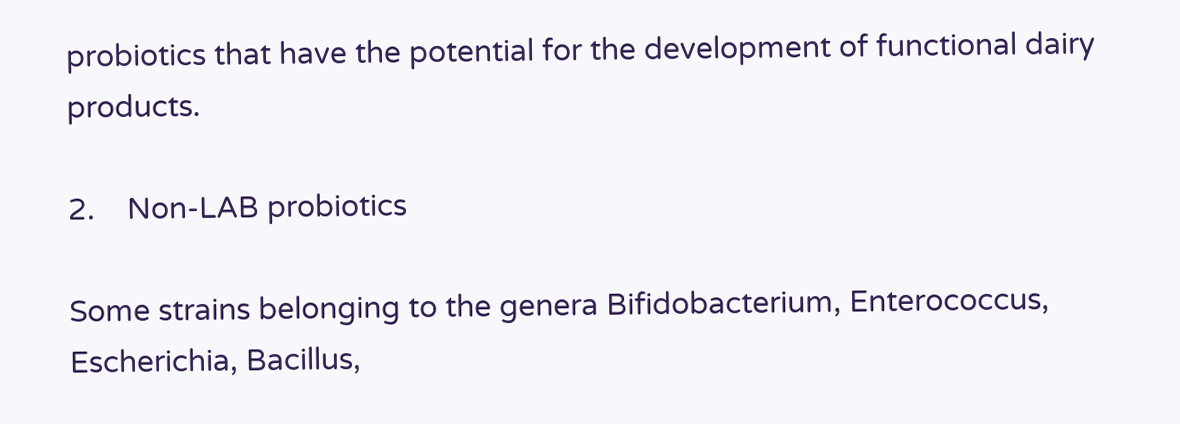probiotics that have the potential for the development of functional dairy products.

2.    Non-LAB probiotics

Some strains belonging to the genera Bifidobacterium, Enterococcus, Escherichia, Bacillus,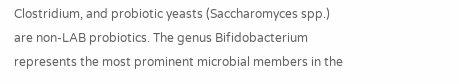Clostridium, and probiotic yeasts (Saccharomyces spp.) are non-LAB probiotics. The genus Bifidobacterium represents the most prominent microbial members in the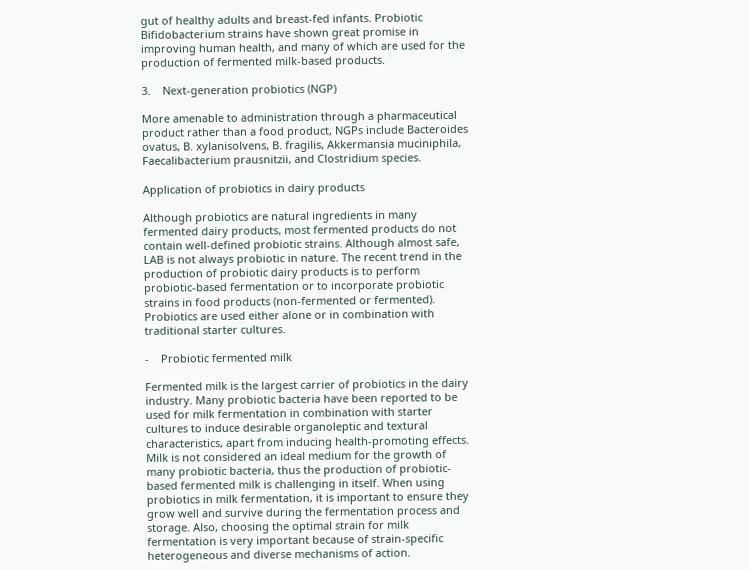gut of healthy adults and breast-fed infants. Probiotic Bifidobacterium strains have shown great promise in improving human health, and many of which are used for the production of fermented milk-based products.

3.    Next-generation probiotics (NGP)

More amenable to administration through a pharmaceutical product rather than a food product, NGPs include Bacteroides ovatus, B. xylanisolvens, B. fragilis, Akkermansia muciniphila, Faecalibacterium prausnitzii, and Clostridium species.

Application of probiotics in dairy products

Although probiotics are natural ingredients in many fermented dairy products, most fermented products do not contain well-defined probiotic strains. Although almost safe, LAB is not always probiotic in nature. The recent trend in the production of probiotic dairy products is to perform probiotic-based fermentation or to incorporate probiotic strains in food products (non-fermented or fermented). Probiotics are used either alone or in combination with traditional starter cultures.

-    Probiotic fermented milk

Fermented milk is the largest carrier of probiotics in the dairy industry. Many probiotic bacteria have been reported to be used for milk fermentation in combination with starter cultures to induce desirable organoleptic and textural characteristics, apart from inducing health-promoting effects. Milk is not considered an ideal medium for the growth of many probiotic bacteria, thus the production of probiotic-based fermented milk is challenging in itself. When using probiotics in milk fermentation, it is important to ensure they grow well and survive during the fermentation process and storage. Also, choosing the optimal strain for milk fermentation is very important because of strain-specific heterogeneous and diverse mechanisms of action.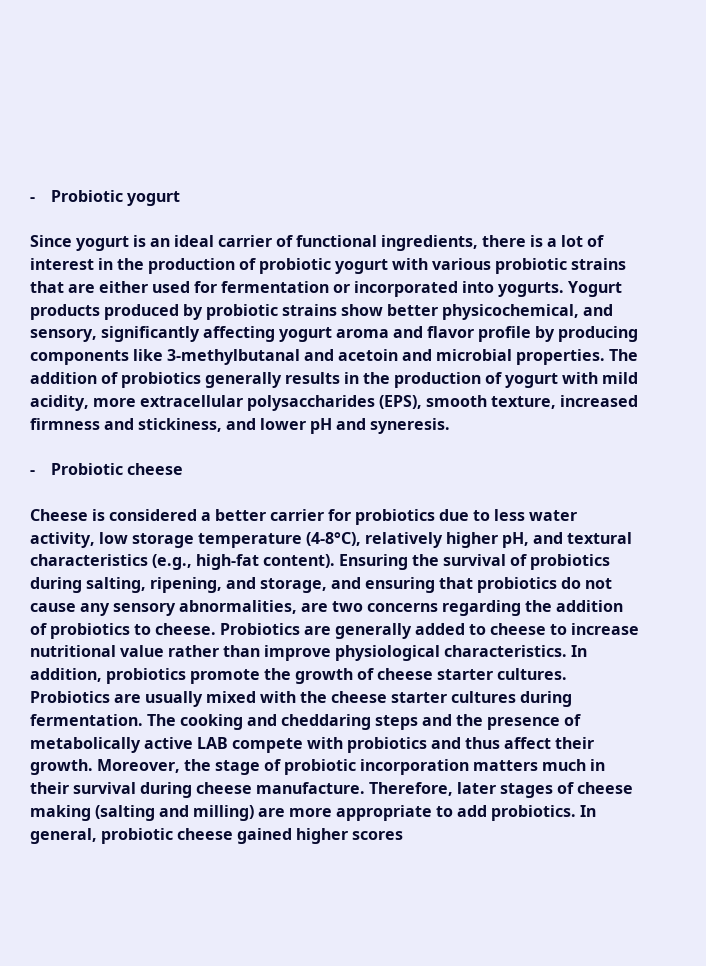-    Probiotic yogurt

Since yogurt is an ideal carrier of functional ingredients, there is a lot of interest in the production of probiotic yogurt with various probiotic strains that are either used for fermentation or incorporated into yogurts. Yogurt products produced by probiotic strains show better physicochemical, and sensory, significantly affecting yogurt aroma and flavor profile by producing components like 3-methylbutanal and acetoin and microbial properties. The addition of probiotics generally results in the production of yogurt with mild acidity, more extracellular polysaccharides (EPS), smooth texture, increased firmness and stickiness, and lower pH and syneresis.

-    Probiotic cheese

Cheese is considered a better carrier for probiotics due to less water activity, low storage temperature (4-8°C), relatively higher pH, and textural characteristics (e.g., high-fat content). Ensuring the survival of probiotics during salting, ripening, and storage, and ensuring that probiotics do not cause any sensory abnormalities, are two concerns regarding the addition of probiotics to cheese. Probiotics are generally added to cheese to increase nutritional value rather than improve physiological characteristics. In addition, probiotics promote the growth of cheese starter cultures.
Probiotics are usually mixed with the cheese starter cultures during fermentation. The cooking and cheddaring steps and the presence of metabolically active LAB compete with probiotics and thus affect their growth. Moreover, the stage of probiotic incorporation matters much in their survival during cheese manufacture. Therefore, later stages of cheese making (salting and milling) are more appropriate to add probiotics. In general, probiotic cheese gained higher scores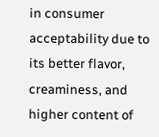in consumer acceptability due to its better flavor, creaminess, and higher content of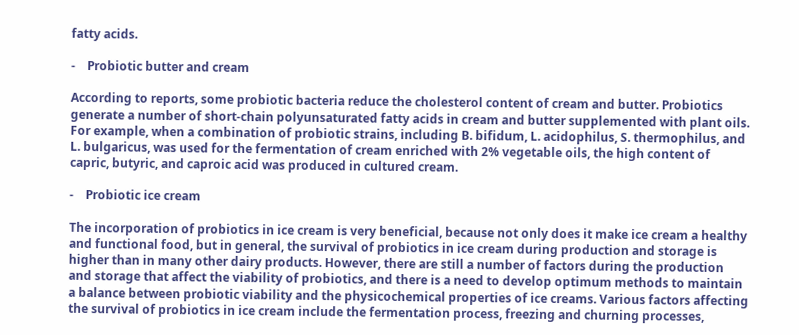fatty acids.

-    Probiotic butter and cream

According to reports, some probiotic bacteria reduce the cholesterol content of cream and butter. Probiotics generate a number of short-chain polyunsaturated fatty acids in cream and butter supplemented with plant oils. For example, when a combination of probiotic strains, including B. bifidum, L. acidophilus, S. thermophilus, and L. bulgaricus, was used for the fermentation of cream enriched with 2% vegetable oils, the high content of capric, butyric, and caproic acid was produced in cultured cream.

-    Probiotic ice cream

The incorporation of probiotics in ice cream is very beneficial, because not only does it make ice cream a healthy and functional food, but in general, the survival of probiotics in ice cream during production and storage is higher than in many other dairy products. However, there are still a number of factors during the production and storage that affect the viability of probiotics, and there is a need to develop optimum methods to maintain a balance between probiotic viability and the physicochemical properties of ice creams. Various factors affecting the survival of probiotics in ice cream include the fermentation process, freezing and churning processes,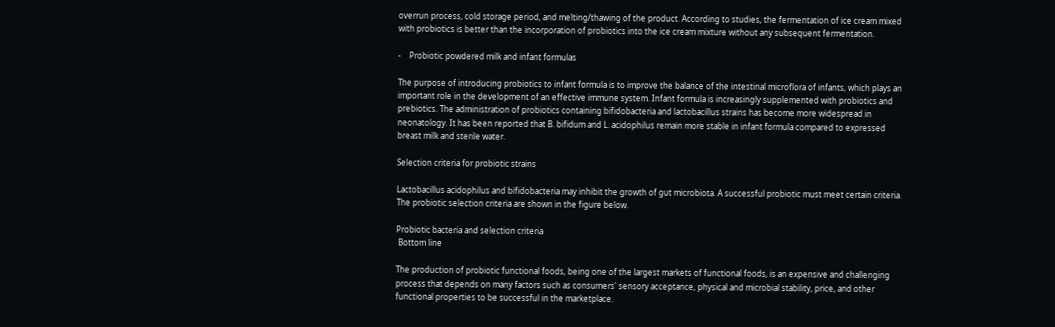overrun process, cold storage period, and melting/thawing of the product. According to studies, the fermentation of ice cream mixed with probiotics is better than the incorporation of probiotics into the ice cream mixture without any subsequent fermentation.

-    Probiotic powdered milk and infant formulas

The purpose of introducing probiotics to infant formula is to improve the balance of the intestinal microflora of infants, which plays an important role in the development of an effective immune system. Infant formula is increasingly supplemented with probiotics and prebiotics. The administration of probiotics containing bifidobacteria and lactobacillus strains has become more widespread in neonatology. It has been reported that B. bifidum and L. acidophilus remain more stable in infant formula compared to expressed breast milk and sterile water.

Selection criteria for probiotic strains

Lactobacillus acidophilus and bifidobacteria may inhibit the growth of gut microbiota. A successful probiotic must meet certain criteria. The probiotic selection criteria are shown in the figure below.

Probiotic bacteria and selection criteria
 Bottom line

The production of probiotic functional foods, being one of the largest markets of functional foods, is an expensive and challenging process that depends on many factors such as consumers' sensory acceptance, physical and microbial stability, price, and other functional properties to be successful in the marketplace.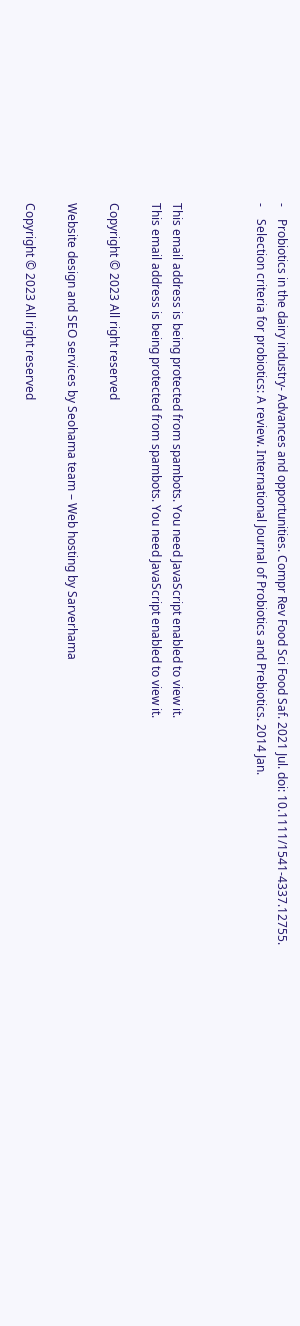-    Probiotics in the dairy industry- Advances and opportunities. Compr Rev Food Sci Food Saf. 2021 Jul. doi: 10.1111/1541-4337.12755.
-    Selection criteria for probiotics: A review. International Journal of Probiotics and Prebiotics. 2014 Jan.



This email address is being protected from spambots. You need JavaScript enabled to view it.
This email address is being protected from spambots. You need JavaScript enabled to view it.

Copyright © 2023 All right reserved

Website design and SEO services by Seohama team – Web hosting by Sarverhama

Copyright © 2023 All right reserved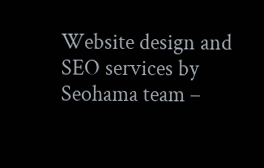Website design and SEO services by Seohama team –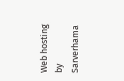Web hosting by Sarverhama